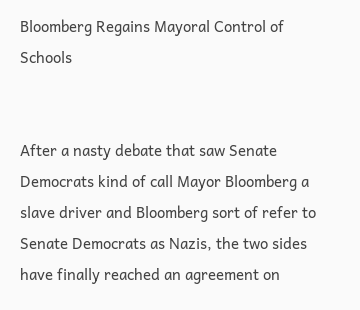Bloomberg Regains Mayoral Control of Schools


After a nasty debate that saw Senate Democrats kind of call Mayor Bloomberg a slave driver and Bloomberg sort of refer to Senate Democrats as Nazis, the two sides have finally reached an agreement on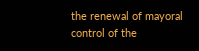the renewal of mayoral control of the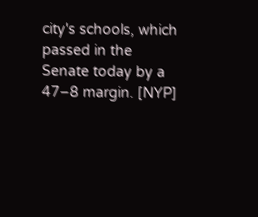city's schools, which passed in the Senate today by a 47–8 margin. [NYP]